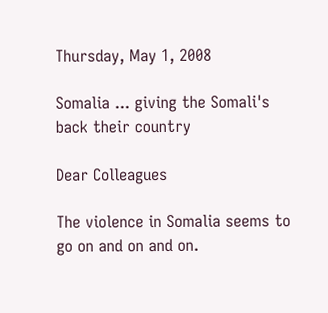Thursday, May 1, 2008

Somalia ... giving the Somali's back their country

Dear Colleagues

The violence in Somalia seems to go on and on and on.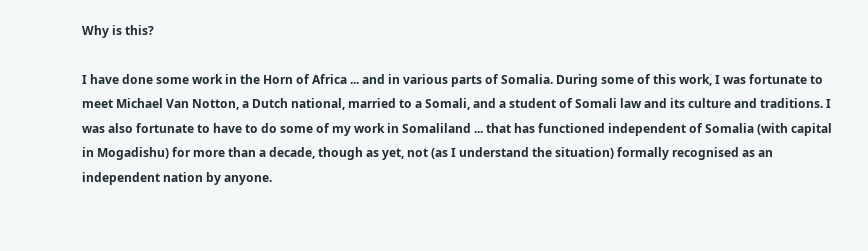Why is this?

I have done some work in the Horn of Africa ... and in various parts of Somalia. During some of this work, I was fortunate to meet Michael Van Notton, a Dutch national, married to a Somali, and a student of Somali law and its culture and traditions. I was also fortunate to have to do some of my work in Somaliland ... that has functioned independent of Somalia (with capital in Mogadishu) for more than a decade, though as yet, not (as I understand the situation) formally recognised as an independent nation by anyone.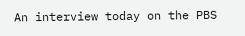An interview today on the PBS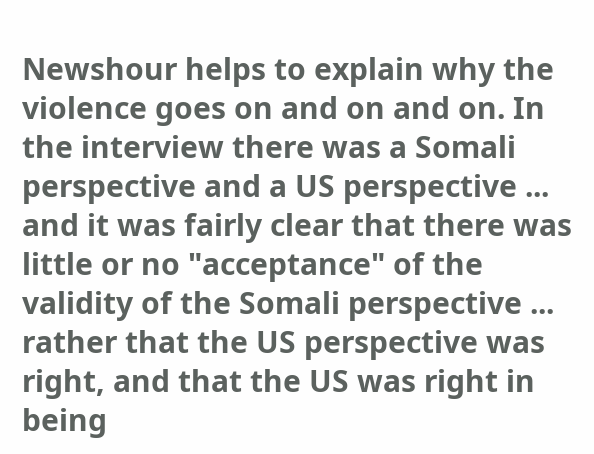Newshour helps to explain why the violence goes on and on and on. In the interview there was a Somali perspective and a US perspective ... and it was fairly clear that there was little or no "acceptance" of the validity of the Somali perspective ... rather that the US perspective was right, and that the US was right in being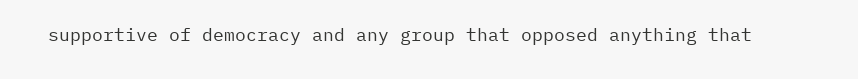supportive of democracy and any group that opposed anything that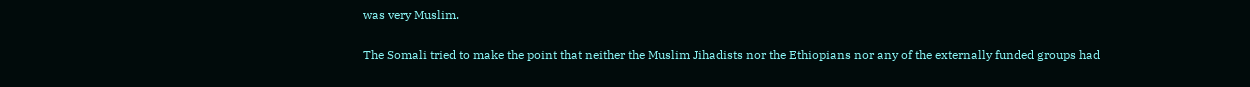was very Muslim.

The Somali tried to make the point that neither the Muslim Jihadists nor the Ethiopians nor any of the externally funded groups had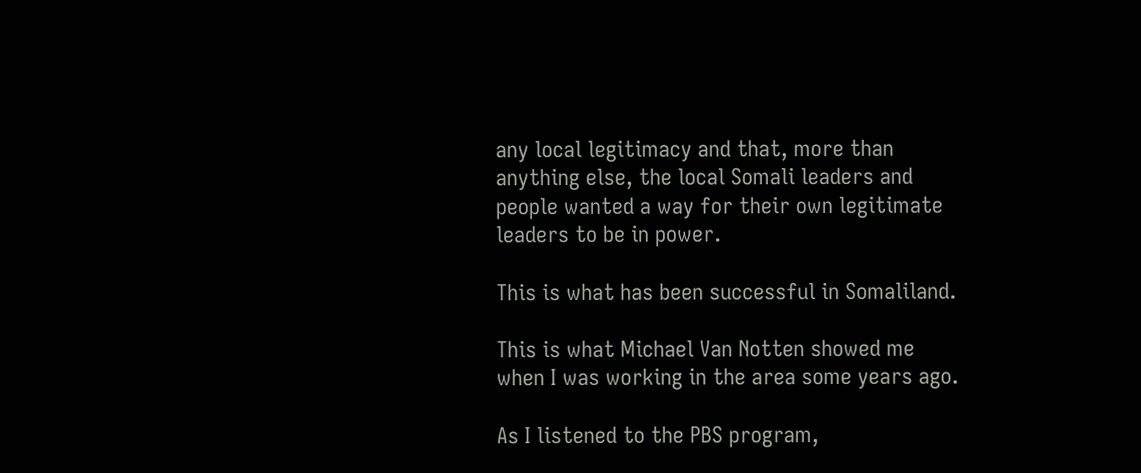any local legitimacy and that, more than anything else, the local Somali leaders and people wanted a way for their own legitimate leaders to be in power.

This is what has been successful in Somaliland.

This is what Michael Van Notten showed me when I was working in the area some years ago.

As I listened to the PBS program,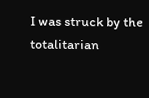I was struck by the totalitarian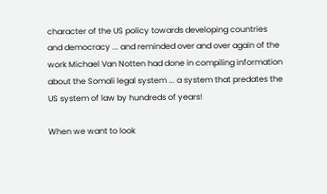character of the US policy towards developing countries and democracy ... and reminded over and over again of the work Michael Van Notten had done in compiling information about the Somali legal system ... a system that predates the US system of law by hundreds of years!

When we want to look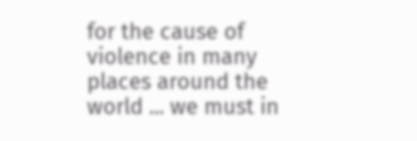for the cause of violence in many places around the world ... we must in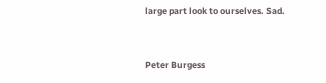large part look to ourselves. Sad.


Peter Burgess